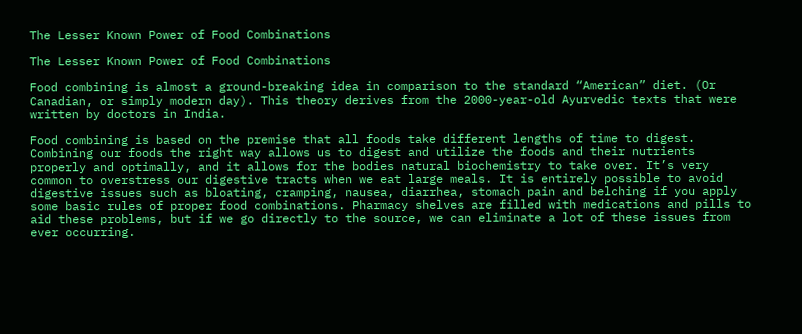The Lesser Known Power of Food Combinations

The Lesser Known Power of Food Combinations

Food combining is almost a ground-breaking idea in comparison to the standard “American” diet. (Or Canadian, or simply modern day). This theory derives from the 2000-year-old Ayurvedic texts that were written by doctors in India.

Food combining is based on the premise that all foods take different lengths of time to digest. Combining our foods the right way allows us to digest and utilize the foods and their nutrients properly and optimally, and it allows for the bodies natural biochemistry to take over. It’s very common to overstress our digestive tracts when we eat large meals. It is entirely possible to avoid digestive issues such as bloating, cramping, nausea, diarrhea, stomach pain and belching if you apply some basic rules of proper food combinations. Pharmacy shelves are filled with medications and pills to aid these problems, but if we go directly to the source, we can eliminate a lot of these issues from ever occurring.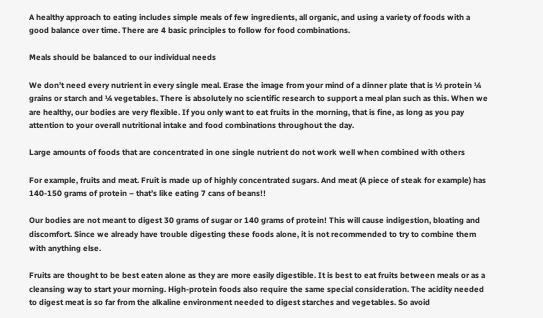A healthy approach to eating includes simple meals of few ingredients, all organic, and using a variety of foods with a good balance over time. There are 4 basic principles to follow for food combinations.

Meals should be balanced to our individual needs

We don’t need every nutrient in every single meal. Erase the image from your mind of a dinner plate that is ½ protein ¼ grains or starch and ¼ vegetables. There is absolutely no scientific research to support a meal plan such as this. When we are healthy, our bodies are very flexible. If you only want to eat fruits in the morning, that is fine, as long as you pay attention to your overall nutritional intake and food combinations throughout the day.

Large amounts of foods that are concentrated in one single nutrient do not work well when combined with others

For example, fruits and meat. Fruit is made up of highly concentrated sugars. And meat (A piece of steak for example) has 140-150 grams of protein – that’s like eating 7 cans of beans!!

Our bodies are not meant to digest 30 grams of sugar or 140 grams of protein! This will cause indigestion, bloating and discomfort. Since we already have trouble digesting these foods alone, it is not recommended to try to combine them with anything else.

Fruits are thought to be best eaten alone as they are more easily digestible. It is best to eat fruits between meals or as a cleansing way to start your morning. High-protein foods also require the same special consideration. The acidity needed to digest meat is so far from the alkaline environment needed to digest starches and vegetables. So avoid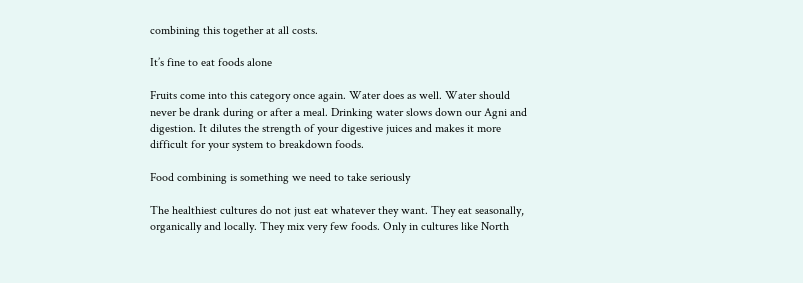combining this together at all costs.

It’s fine to eat foods alone

Fruits come into this category once again. Water does as well. Water should never be drank during or after a meal. Drinking water slows down our Agni and digestion. It dilutes the strength of your digestive juices and makes it more difficult for your system to breakdown foods.

Food combining is something we need to take seriously

The healthiest cultures do not just eat whatever they want. They eat seasonally, organically and locally. They mix very few foods. Only in cultures like North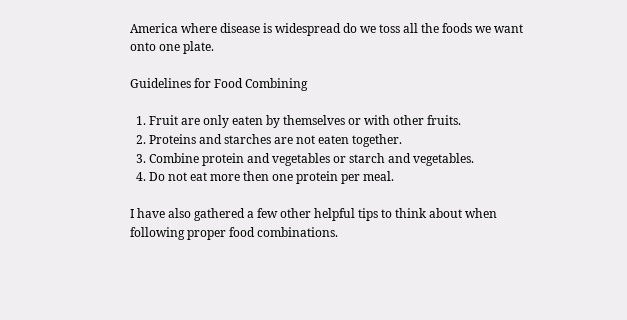America where disease is widespread do we toss all the foods we want onto one plate.

Guidelines for Food Combining

  1. Fruit are only eaten by themselves or with other fruits.
  2. Proteins and starches are not eaten together.
  3. Combine protein and vegetables or starch and vegetables.
  4. Do not eat more then one protein per meal.

I have also gathered a few other helpful tips to think about when following proper food combinations.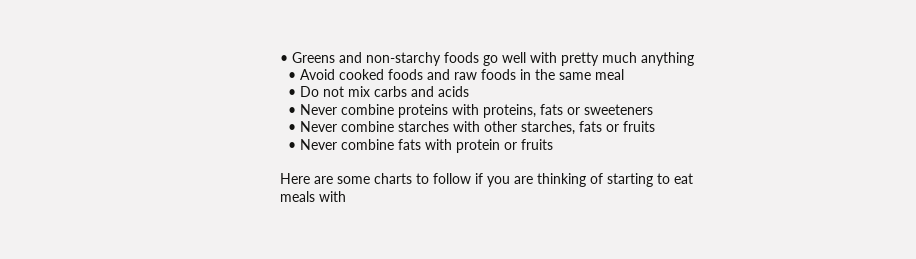• Greens and non-starchy foods go well with pretty much anything
  • Avoid cooked foods and raw foods in the same meal
  • Do not mix carbs and acids
  • Never combine proteins with proteins, fats or sweeteners
  • Never combine starches with other starches, fats or fruits
  • Never combine fats with protein or fruits

Here are some charts to follow if you are thinking of starting to eat meals with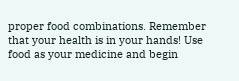proper food combinations. Remember that your health is in your hands! Use food as your medicine and begin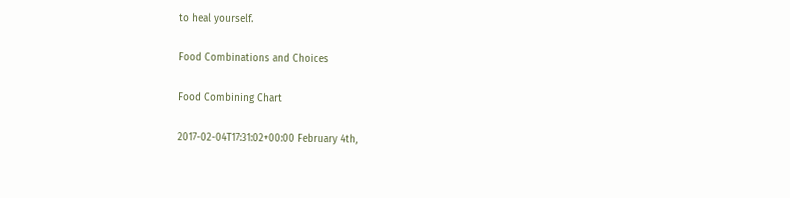to heal yourself.

Food Combinations and Choices

Food Combining Chart

2017-02-04T17:31:02+00:00 February 4th,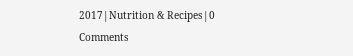2017|Nutrition & Recipes|0 Comments